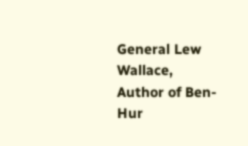General Lew Wallace, Author of Ben-Hur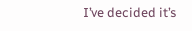I’ve decided it’s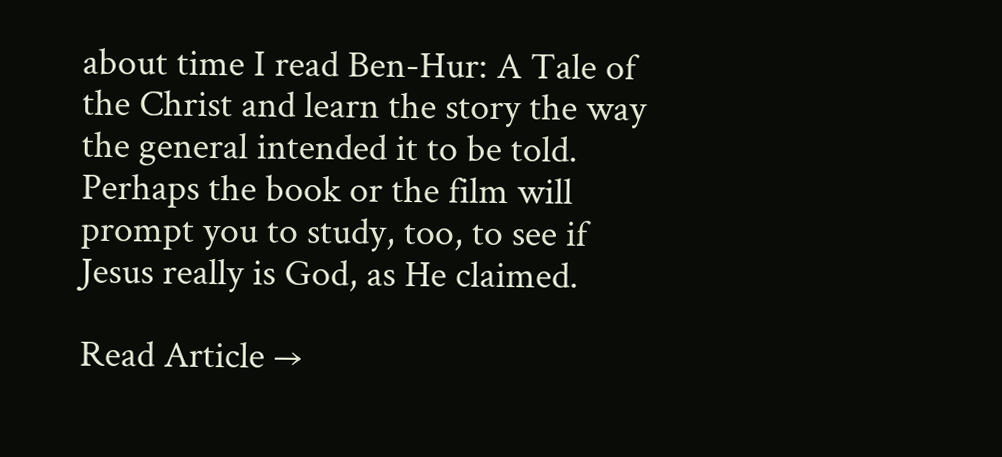about time I read Ben-Hur: A Tale of the Christ and learn the story the way the general intended it to be told. Perhaps the book or the film will prompt you to study, too, to see if Jesus really is God, as He claimed.

Read Article →